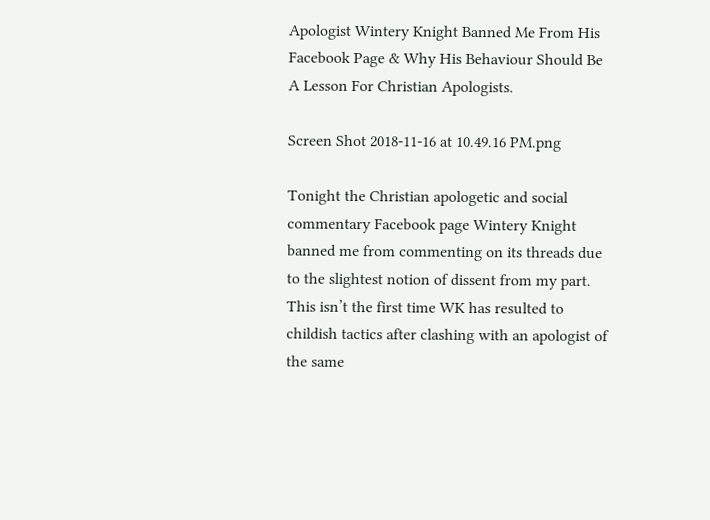Apologist Wintery Knight Banned Me From His Facebook Page & Why His Behaviour Should Be A Lesson For Christian Apologists.

Screen Shot 2018-11-16 at 10.49.16 PM.png

Tonight the Christian apologetic and social commentary Facebook page Wintery Knight banned me from commenting on its threads due to the slightest notion of dissent from my part. This isn’t the first time WK has resulted to childish tactics after clashing with an apologist of the same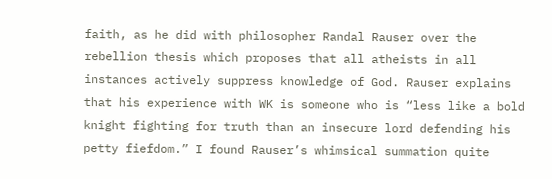faith, as he did with philosopher Randal Rauser over the rebellion thesis which proposes that all atheists in all instances actively suppress knowledge of God. Rauser explains that his experience with WK is someone who is “less like a bold knight fighting for truth than an insecure lord defending his petty fiefdom.” I found Rauser’s whimsical summation quite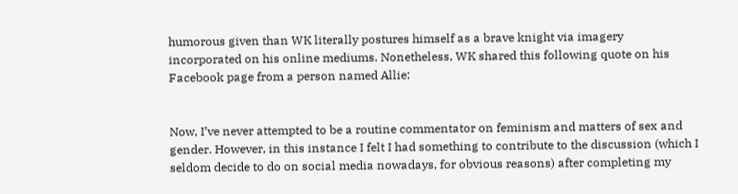humorous given than WK literally postures himself as a brave knight via imagery incorporated on his online mediums. Nonetheless, WK shared this following quote on his Facebook page from a person named Allie:


Now, I’ve never attempted to be a routine commentator on feminism and matters of sex and gender. However, in this instance I felt I had something to contribute to the discussion (which I seldom decide to do on social media nowadays, for obvious reasons) after completing my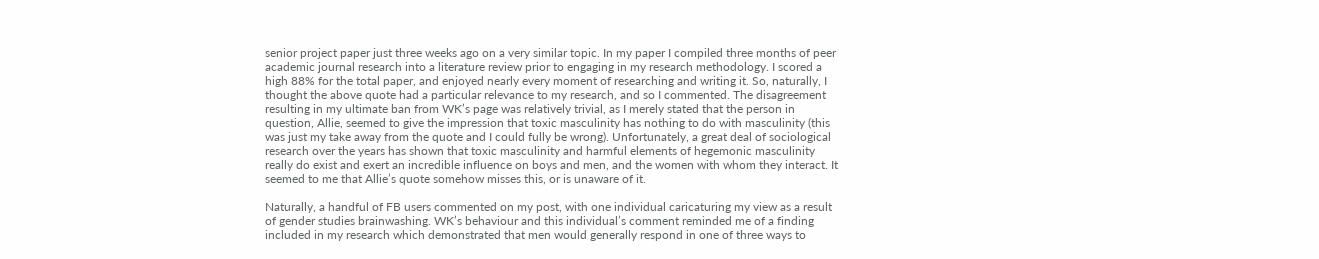senior project paper just three weeks ago on a very similar topic. In my paper I compiled three months of peer academic journal research into a literature review prior to engaging in my research methodology. I scored a high 88% for the total paper, and enjoyed nearly every moment of researching and writing it. So, naturally, I thought the above quote had a particular relevance to my research, and so I commented. The disagreement resulting in my ultimate ban from WK’s page was relatively trivial, as I merely stated that the person in question, Allie, seemed to give the impression that toxic masculinity has nothing to do with masculinity (this was just my take away from the quote and I could fully be wrong). Unfortunately, a great deal of sociological research over the years has shown that toxic masculinity and harmful elements of hegemonic masculinity really do exist and exert an incredible influence on boys and men, and the women with whom they interact. It seemed to me that Allie’s quote somehow misses this, or is unaware of it.

Naturally, a handful of FB users commented on my post, with one individual caricaturing my view as a result of gender studies brainwashing. WK’s behaviour and this individual’s comment reminded me of a finding included in my research which demonstrated that men would generally respond in one of three ways to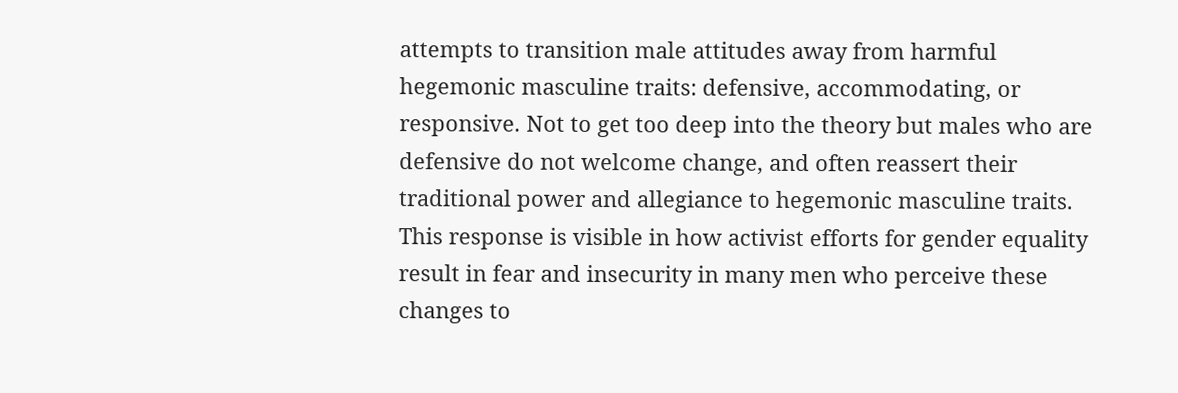attempts to transition male attitudes away from harmful hegemonic masculine traits: defensive, accommodating, or responsive. Not to get too deep into the theory but males who are defensive do not welcome change, and often reassert their traditional power and allegiance to hegemonic masculine traits. This response is visible in how activist efforts for gender equality result in fear and insecurity in many men who perceive these changes to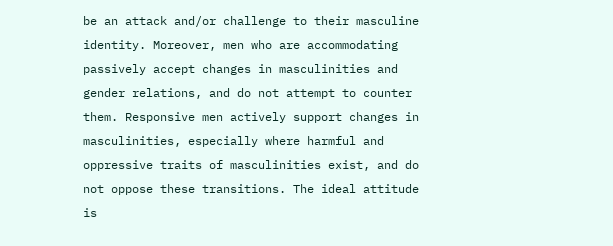be an attack and/or challenge to their masculine identity. Moreover, men who are accommodating passively accept changes in masculinities and gender relations, and do not attempt to counter them. Responsive men actively support changes in masculinities, especially where harmful and oppressive traits of masculinities exist, and do not oppose these transitions. The ideal attitude is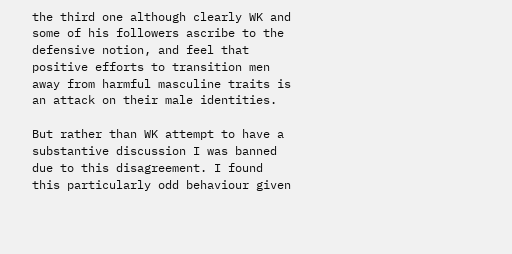the third one although clearly WK and some of his followers ascribe to the defensive notion, and feel that positive efforts to transition men away from harmful masculine traits is an attack on their male identities.

But rather than WK attempt to have a substantive discussion I was banned due to this disagreement. I found this particularly odd behaviour given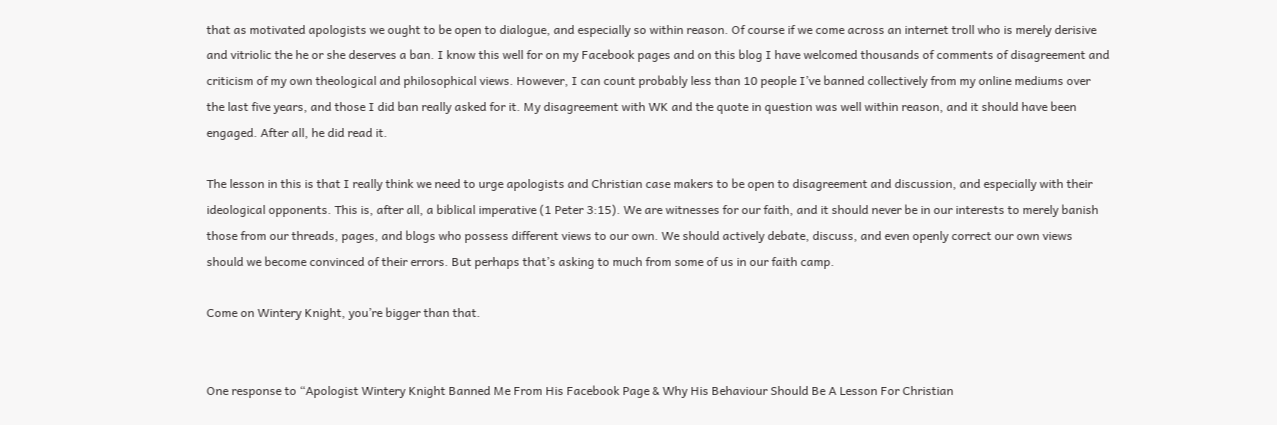that as motivated apologists we ought to be open to dialogue, and especially so within reason. Of course if we come across an internet troll who is merely derisive and vitriolic the he or she deserves a ban. I know this well for on my Facebook pages and on this blog I have welcomed thousands of comments of disagreement and criticism of my own theological and philosophical views. However, I can count probably less than 10 people I’ve banned collectively from my online mediums over the last five years, and those I did ban really asked for it. My disagreement with WK and the quote in question was well within reason, and it should have been engaged. After all, he did read it.

The lesson in this is that I really think we need to urge apologists and Christian case makers to be open to disagreement and discussion, and especially with their ideological opponents. This is, after all, a biblical imperative (1 Peter 3:15). We are witnesses for our faith, and it should never be in our interests to merely banish those from our threads, pages, and blogs who possess different views to our own. We should actively debate, discuss, and even openly correct our own views should we become convinced of their errors. But perhaps that’s asking to much from some of us in our faith camp.

Come on Wintery Knight, you’re bigger than that.


One response to “Apologist Wintery Knight Banned Me From His Facebook Page & Why His Behaviour Should Be A Lesson For Christian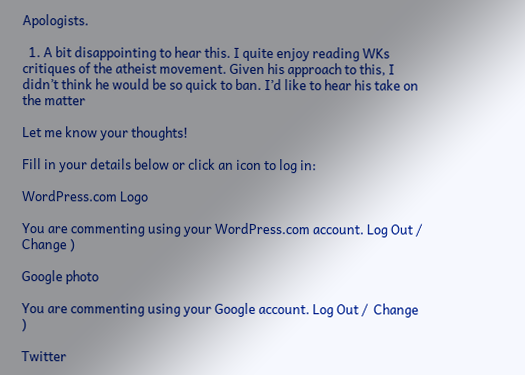Apologists.

  1. A bit disappointing to hear this. I quite enjoy reading WKs critiques of the atheist movement. Given his approach to this, I didn’t think he would be so quick to ban. I’d like to hear his take on the matter

Let me know your thoughts!

Fill in your details below or click an icon to log in:

WordPress.com Logo

You are commenting using your WordPress.com account. Log Out /  Change )

Google photo

You are commenting using your Google account. Log Out /  Change )

Twitter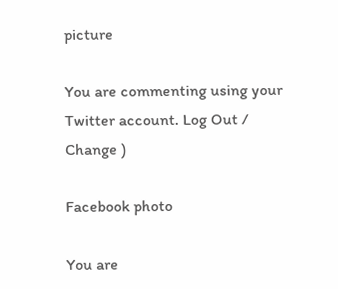picture

You are commenting using your Twitter account. Log Out /  Change )

Facebook photo

You are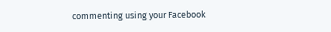commenting using your Facebook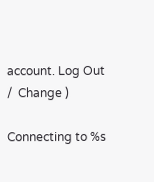account. Log Out /  Change )

Connecting to %s